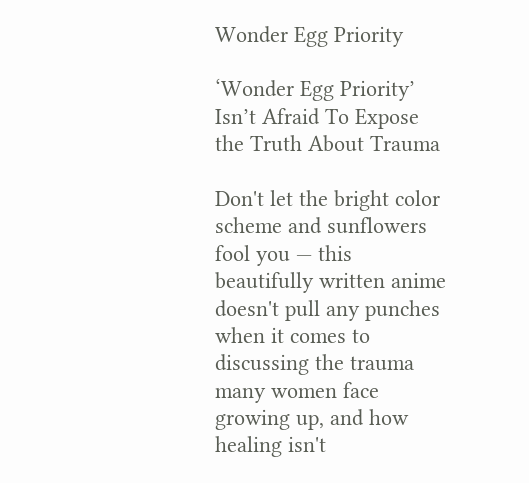Wonder Egg Priority

‘Wonder Egg Priority’ Isn’t Afraid To Expose the Truth About Trauma

Don't let the bright color scheme and sunflowers fool you — this beautifully written anime doesn't pull any punches when it comes to discussing the trauma many women face growing up, and how healing isn't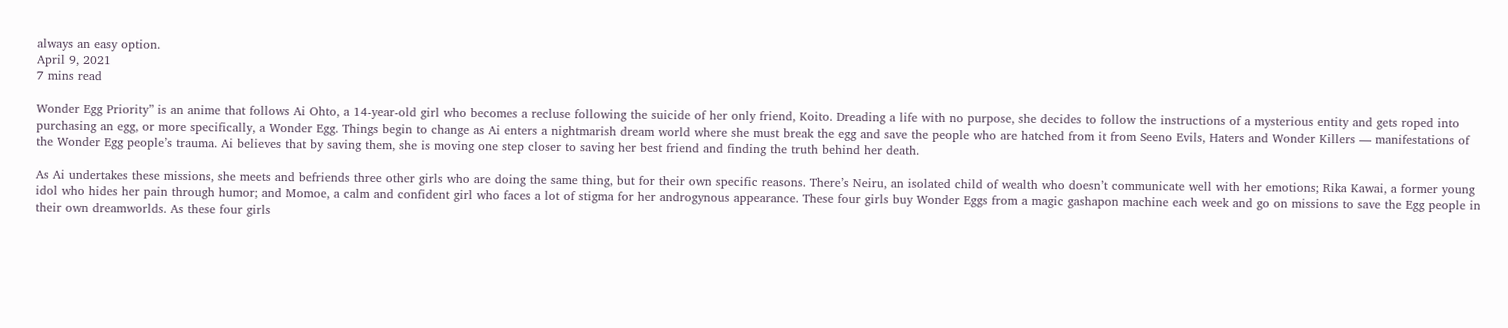always an easy option.
April 9, 2021
7 mins read

Wonder Egg Priority” is an anime that follows Ai Ohto, a 14-year-old girl who becomes a recluse following the suicide of her only friend, Koito. Dreading a life with no purpose, she decides to follow the instructions of a mysterious entity and gets roped into purchasing an egg, or more specifically, a Wonder Egg. Things begin to change as Ai enters a nightmarish dream world where she must break the egg and save the people who are hatched from it from Seeno Evils, Haters and Wonder Killers — manifestations of the Wonder Egg people’s trauma. Ai believes that by saving them, she is moving one step closer to saving her best friend and finding the truth behind her death.

As Ai undertakes these missions, she meets and befriends three other girls who are doing the same thing, but for their own specific reasons. There’s Neiru, an isolated child of wealth who doesn’t communicate well with her emotions; Rika Kawai, a former young idol who hides her pain through humor; and Momoe, a calm and confident girl who faces a lot of stigma for her androgynous appearance. These four girls buy Wonder Eggs from a magic gashapon machine each week and go on missions to save the Egg people in their own dreamworlds. As these four girls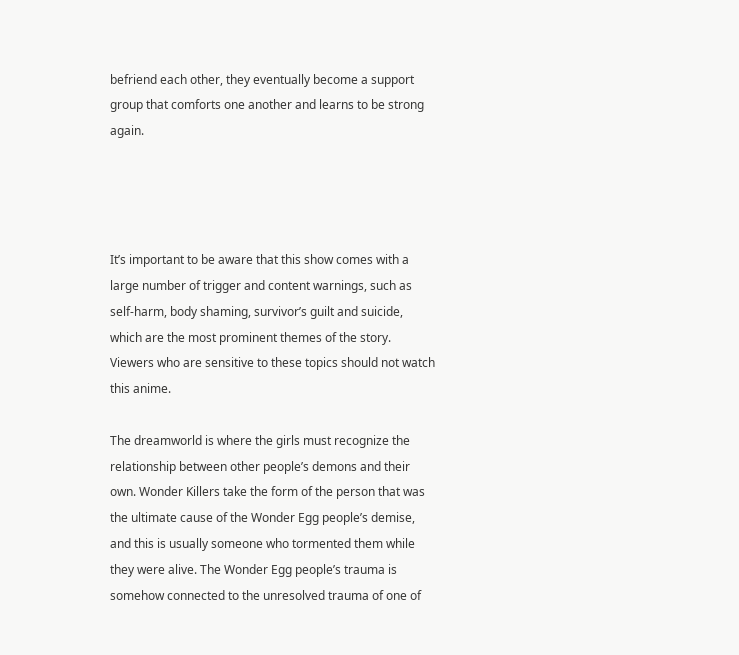befriend each other, they eventually become a support group that comforts one another and learns to be strong again.




It’s important to be aware that this show comes with a large number of trigger and content warnings, such as self-harm, body shaming, survivor’s guilt and suicide, which are the most prominent themes of the story. Viewers who are sensitive to these topics should not watch this anime.

The dreamworld is where the girls must recognize the relationship between other people’s demons and their own. Wonder Killers take the form of the person that was the ultimate cause of the Wonder Egg people’s demise, and this is usually someone who tormented them while they were alive. The Wonder Egg people’s trauma is somehow connected to the unresolved trauma of one of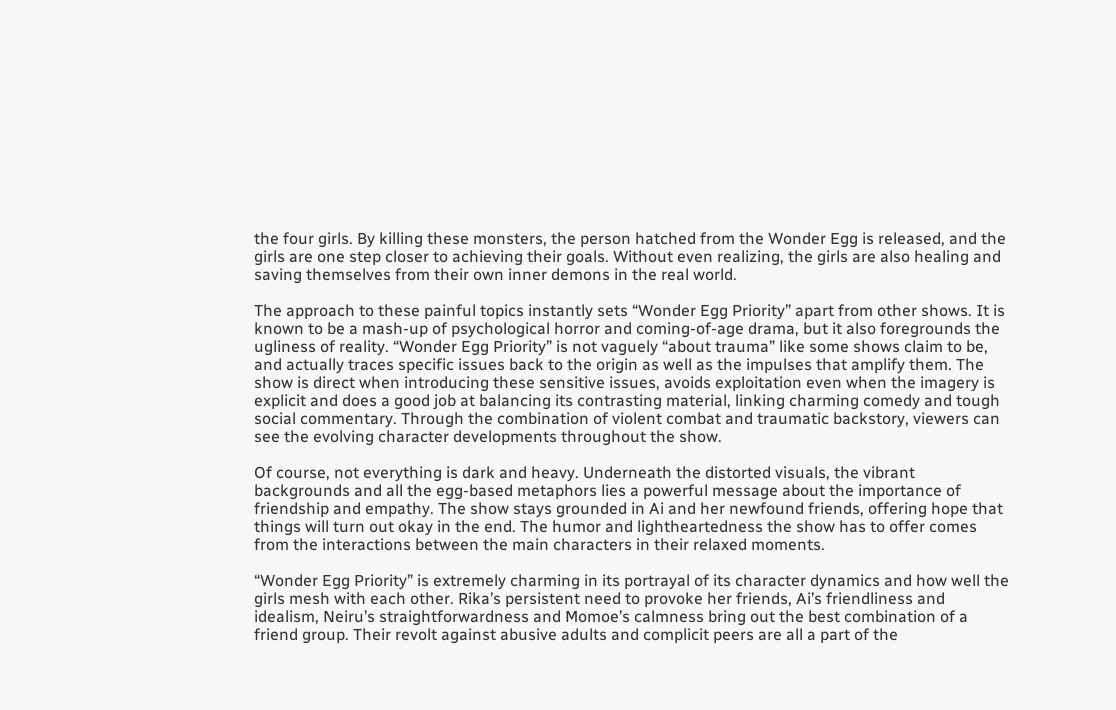the four girls. By killing these monsters, the person hatched from the Wonder Egg is released, and the girls are one step closer to achieving their goals. Without even realizing, the girls are also healing and saving themselves from their own inner demons in the real world.

The approach to these painful topics instantly sets “Wonder Egg Priority” apart from other shows. It is known to be a mash-up of psychological horror and coming-of-age drama, but it also foregrounds the ugliness of reality. “Wonder Egg Priority” is not vaguely “about trauma” like some shows claim to be, and actually traces specific issues back to the origin as well as the impulses that amplify them. The show is direct when introducing these sensitive issues, avoids exploitation even when the imagery is explicit and does a good job at balancing its contrasting material, linking charming comedy and tough social commentary. Through the combination of violent combat and traumatic backstory, viewers can see the evolving character developments throughout the show.

Of course, not everything is dark and heavy. Underneath the distorted visuals, the vibrant backgrounds and all the egg-based metaphors lies a powerful message about the importance of friendship and empathy. The show stays grounded in Ai and her newfound friends, offering hope that things will turn out okay in the end. The humor and lightheartedness the show has to offer comes from the interactions between the main characters in their relaxed moments.

“Wonder Egg Priority” is extremely charming in its portrayal of its character dynamics and how well the girls mesh with each other. Rika’s persistent need to provoke her friends, Ai’s friendliness and idealism, Neiru’s straightforwardness and Momoe’s calmness bring out the best combination of a friend group. Their revolt against abusive adults and complicit peers are all a part of the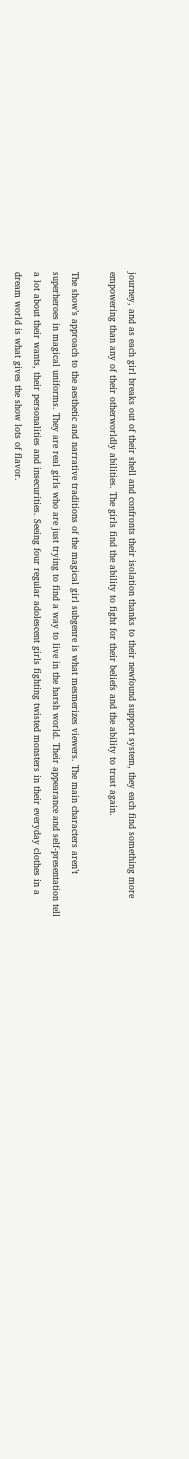journey, and as each girl breaks out of their shell and confronts their isolation thanks to their newfound support system, they each find something more empowering than any of their otherworldly abilities. The girls find the ability to fight for their beliefs and the ability to trust again.

The show’s approach to the aesthetic and narrative traditions of the magical girl subgenre is what mesmerizes viewers. The main characters aren’t superheroes in magical uniforms. They are real girls who are just trying to find a way to live in the harsh world. Their appearance and self-presentation tell a lot about their wants, their personalities and insecurities. Seeing four regular adolescent girls fighting twisted monsters in their everyday clothes in a dream world is what gives the show lots of flavor.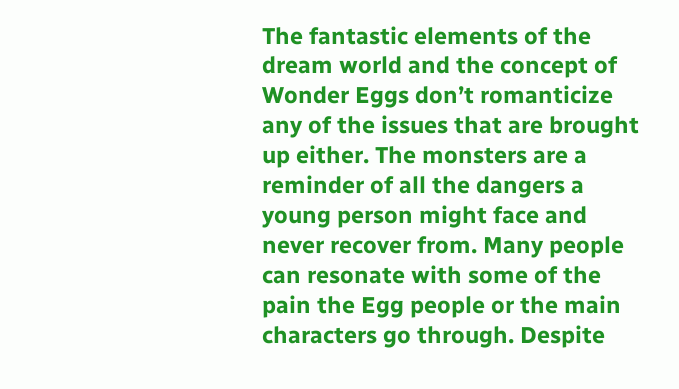The fantastic elements of the dream world and the concept of Wonder Eggs don’t romanticize any of the issues that are brought up either. The monsters are a reminder of all the dangers a young person might face and never recover from. Many people can resonate with some of the pain the Egg people or the main characters go through. Despite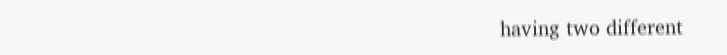having two different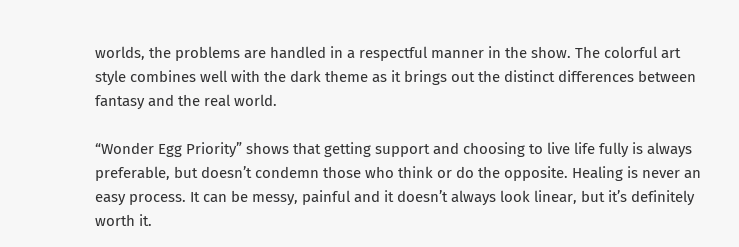worlds, the problems are handled in a respectful manner in the show. The colorful art style combines well with the dark theme as it brings out the distinct differences between fantasy and the real world.

“Wonder Egg Priority” shows that getting support and choosing to live life fully is always preferable, but doesn’t condemn those who think or do the opposite. Healing is never an easy process. It can be messy, painful and it doesn’t always look linear, but it’s definitely worth it.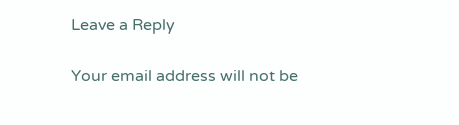Leave a Reply

Your email address will not be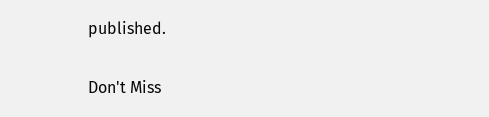published.

Don't Miss